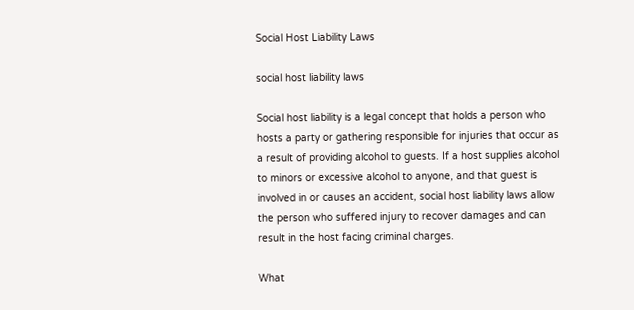Social Host Liability Laws

social host liability laws

Social host liability is a legal concept that holds a person who hosts a party or gathering responsible for injuries that occur as a result of providing alcohol to guests. If a host supplies alcohol to minors or excessive alcohol to anyone, and that guest is involved in or causes an accident, social host liability laws allow the person who suffered injury to recover damages and can result in the host facing criminal charges.

What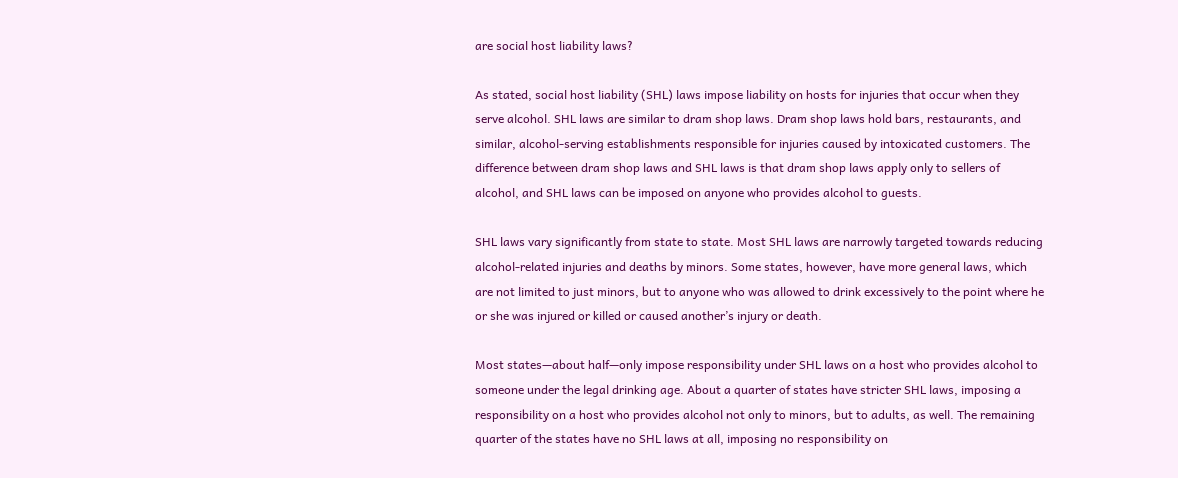are social host liability laws?

As stated, social host liability (SHL) laws impose liability on hosts for injuries that occur when they serve alcohol. SHL laws are similar to dram shop laws. Dram shop laws hold bars, restaurants, and similar, alcohol-serving establishments responsible for injuries caused by intoxicated customers. The difference between dram shop laws and SHL laws is that dram shop laws apply only to sellers of alcohol, and SHL laws can be imposed on anyone who provides alcohol to guests.

SHL laws vary significantly from state to state. Most SHL laws are narrowly targeted towards reducing alcohol-related injuries and deaths by minors. Some states, however, have more general laws, which are not limited to just minors, but to anyone who was allowed to drink excessively to the point where he or she was injured or killed or caused another’s injury or death.

Most states—about half—only impose responsibility under SHL laws on a host who provides alcohol to someone under the legal drinking age. About a quarter of states have stricter SHL laws, imposing a responsibility on a host who provides alcohol not only to minors, but to adults, as well. The remaining quarter of the states have no SHL laws at all, imposing no responsibility on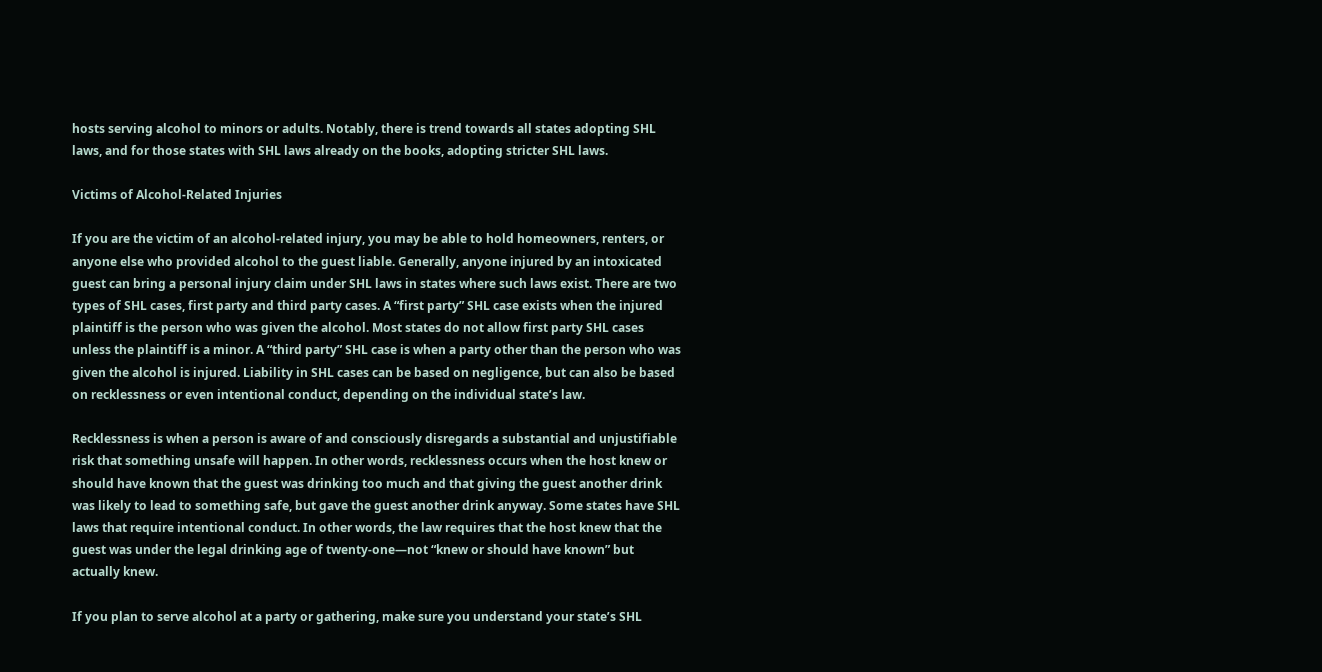hosts serving alcohol to minors or adults. Notably, there is trend towards all states adopting SHL laws, and for those states with SHL laws already on the books, adopting stricter SHL laws.

Victims of Alcohol-Related Injuries

If you are the victim of an alcohol-related injury, you may be able to hold homeowners, renters, or anyone else who provided alcohol to the guest liable. Generally, anyone injured by an intoxicated guest can bring a personal injury claim under SHL laws in states where such laws exist. There are two types of SHL cases, first party and third party cases. A “first party” SHL case exists when the injured plaintiff is the person who was given the alcohol. Most states do not allow first party SHL cases unless the plaintiff is a minor. A “third party” SHL case is when a party other than the person who was given the alcohol is injured. Liability in SHL cases can be based on negligence, but can also be based on recklessness or even intentional conduct, depending on the individual state’s law.

Recklessness is when a person is aware of and consciously disregards a substantial and unjustifiable risk that something unsafe will happen. In other words, recklessness occurs when the host knew or should have known that the guest was drinking too much and that giving the guest another drink was likely to lead to something safe, but gave the guest another drink anyway. Some states have SHL laws that require intentional conduct. In other words, the law requires that the host knew that the guest was under the legal drinking age of twenty-one—not “knew or should have known” but actually knew.

If you plan to serve alcohol at a party or gathering, make sure you understand your state’s SHL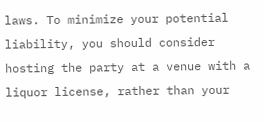laws. To minimize your potential liability, you should consider hosting the party at a venue with a liquor license, rather than your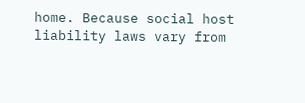home. Because social host liability laws vary from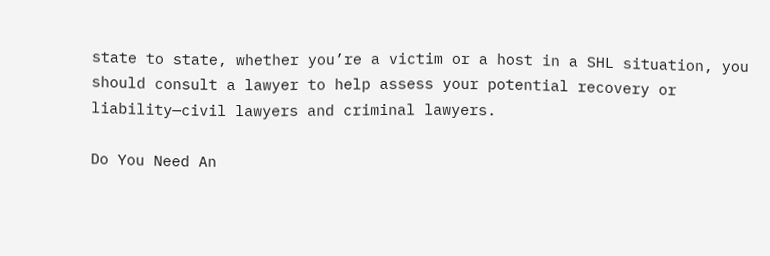state to state, whether you’re a victim or a host in a SHL situation, you should consult a lawyer to help assess your potential recovery or liability—civil lawyers and criminal lawyers.

Do You Need An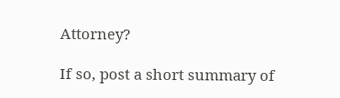Attorney?

If so, post a short summary of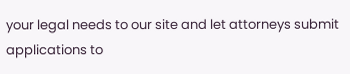your legal needs to our site and let attorneys submit applications to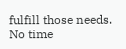fulfill those needs. No time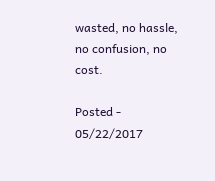wasted, no hassle, no confusion, no cost.

Posted - 05/22/2017